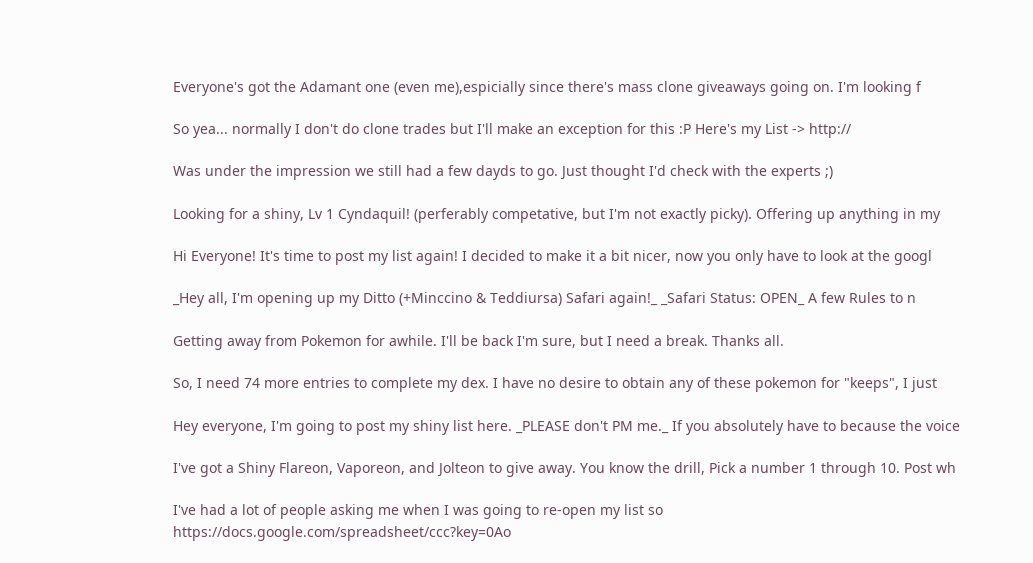Everyone's got the Adamant one (even me),espicially since there's mass clone giveaways going on. I'm looking f

So yea... normally I don't do clone trades but I'll make an exception for this :P Here's my List -> http://

Was under the impression we still had a few dayds to go. Just thought I'd check with the experts ;)

Looking for a shiny, Lv 1 Cyndaquil! (perferably competative, but I'm not exactly picky). Offering up anything in my

Hi Everyone! It's time to post my list again! I decided to make it a bit nicer, now you only have to look at the googl

_Hey all, I'm opening up my Ditto (+Minccino & Teddiursa) Safari again!_ _Safari Status: OPEN_ A few Rules to n

Getting away from Pokemon for awhile. I'll be back I'm sure, but I need a break. Thanks all.

So, I need 74 more entries to complete my dex. I have no desire to obtain any of these pokemon for "keeps", I just

Hey everyone, I'm going to post my shiny list here. _PLEASE don't PM me._ If you absolutely have to because the voice

I've got a Shiny Flareon, Vaporeon, and Jolteon to give away. You know the drill, Pick a number 1 through 10. Post wh

I've had a lot of people asking me when I was going to re-open my list so https://docs.google.com/spreadsheet/ccc?key=0Ao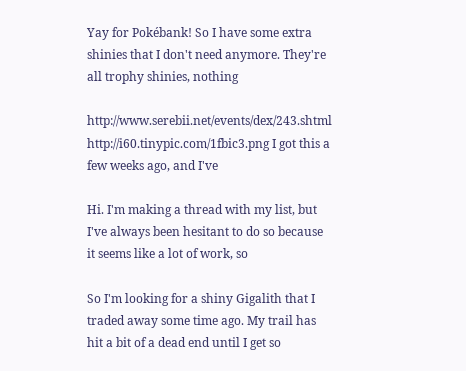Yay for Pokébank! So I have some extra shinies that I don't need anymore. They're all trophy shinies, nothing

http://www.serebii.net/events/dex/243.shtml http://i60.tinypic.com/1fbic3.png I got this a few weeks ago, and I've

Hi. I'm making a thread with my list, but I've always been hesitant to do so because it seems like a lot of work, so

So I'm looking for a shiny Gigalith that I traded away some time ago. My trail has hit a bit of a dead end until I get so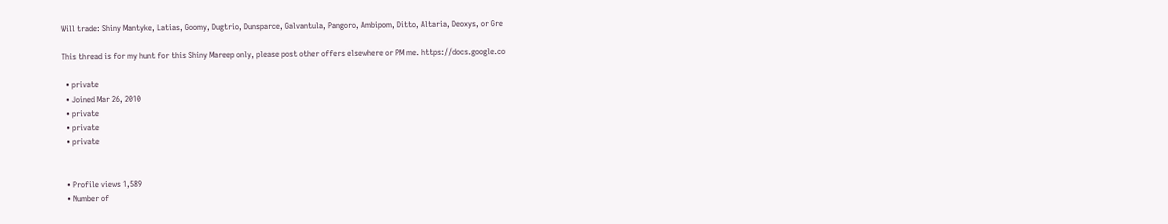Will trade: Shiny Mantyke, Latias, Goomy, Dugtrio, Dunsparce, Galvantula, Pangoro, Ambipom, Ditto, Altaria, Deoxys, or Gre

This thread is for my hunt for this Shiny Mareep only, please post other offers elsewhere or PM me. https://docs.google.co

  • private
  • Joined Mar 26, 2010
  • private
  • private
  • private


  • Profile views 1,589
  • Number of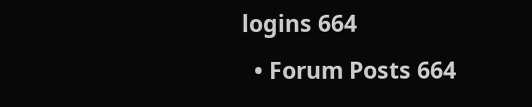logins 664
  • Forum Posts 664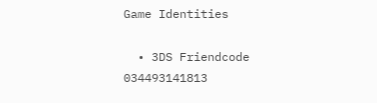Game Identities

  • 3DS Friendcode 034493141813